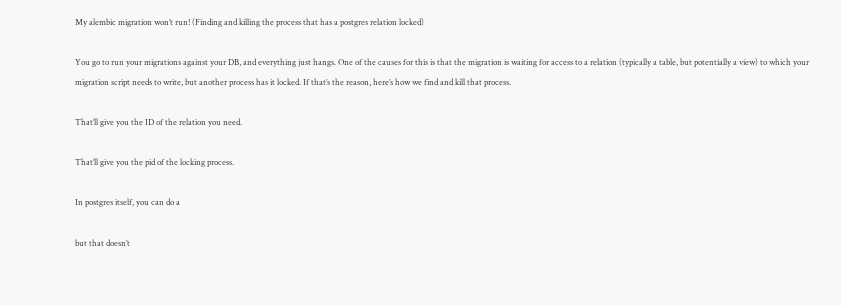My alembic migration won’t run! (Finding and killing the process that has a postgres relation locked)

You go to run your migrations against your DB, and everything just hangs. One of the causes for this is that the migration is waiting for access to a relation (typically a table, but potentially a view) to which your migration script needs to write, but another process has it locked. If that’s the reason, here’s how we find and kill that process.

That’ll give you the ID of the relation you need.

That’ll give you the pid of the locking process.

In postgres itself, you can do a

but that doesn’t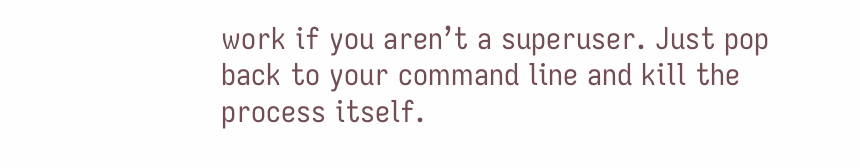work if you aren’t a superuser. Just pop back to your command line and kill the process itself.